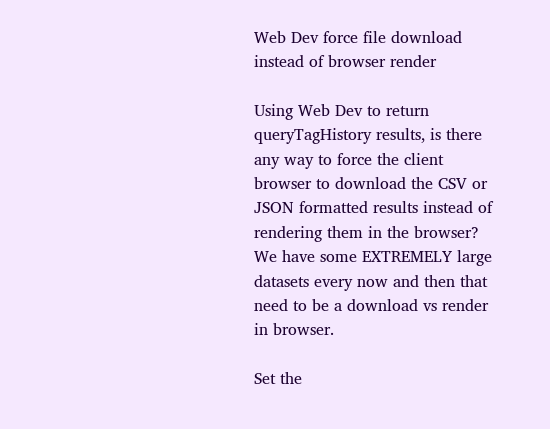Web Dev force file download instead of browser render

Using Web Dev to return queryTagHistory results, is there any way to force the client browser to download the CSV or JSON formatted results instead of rendering them in the browser?
We have some EXTREMELY large datasets every now and then that need to be a download vs render in browser.

Set the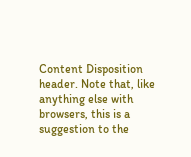Content Disposition header. Note that, like anything else with browsers, this is a suggestion to the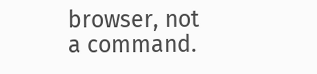browser, not a command.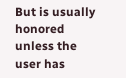But is usually honored unless the user has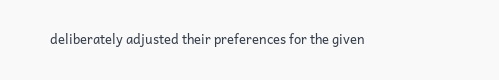deliberately adjusted their preferences for the given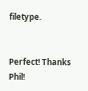filetype.


Perfect! Thanks Phil!